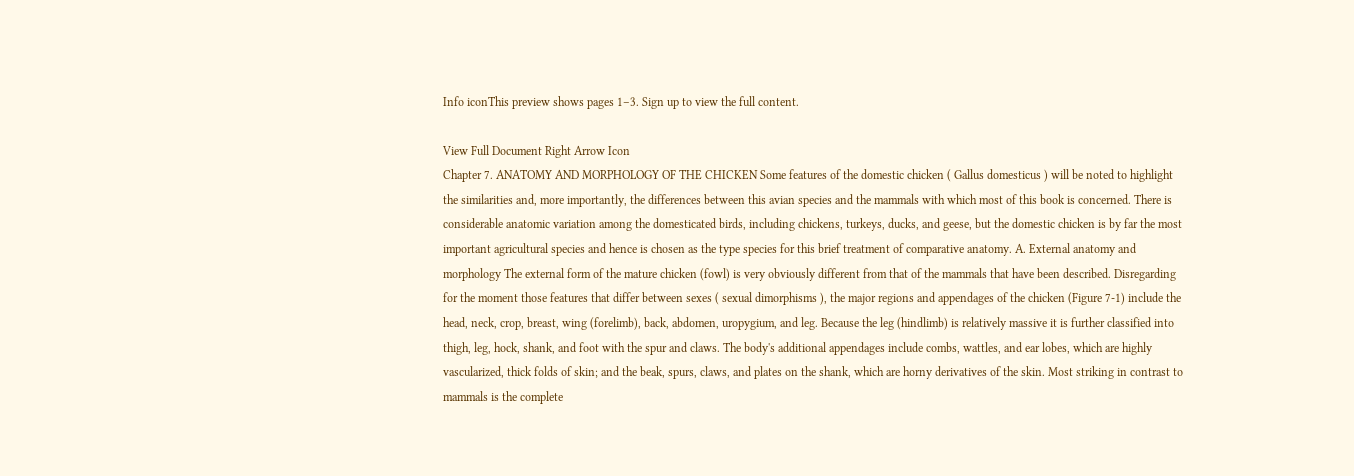Info iconThis preview shows pages 1–3. Sign up to view the full content.

View Full Document Right Arrow Icon
Chapter 7. ANATOMY AND MORPHOLOGY OF THE CHICKEN Some features of the domestic chicken ( Gallus domesticus ) will be noted to highlight the similarities and, more importantly, the differences between this avian species and the mammals with which most of this book is concerned. There is considerable anatomic variation among the domesticated birds, including chickens, turkeys, ducks, and geese, but the domestic chicken is by far the most important agricultural species and hence is chosen as the type species for this brief treatment of comparative anatomy. A. External anatomy and morphology The external form of the mature chicken (fowl) is very obviously different from that of the mammals that have been described. Disregarding for the moment those features that differ between sexes ( sexual dimorphisms ), the major regions and appendages of the chicken (Figure 7-1) include the head, neck, crop, breast, wing (forelimb), back, abdomen, uropygium, and leg. Because the leg (hindlimb) is relatively massive it is further classified into thigh, leg, hock, shank, and foot with the spur and claws. The body's additional appendages include combs, wattles, and ear lobes, which are highly vascularized, thick folds of skin; and the beak, spurs, claws, and plates on the shank, which are horny derivatives of the skin. Most striking in contrast to mammals is the complete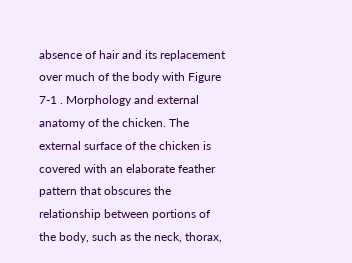absence of hair and its replacement over much of the body with Figure 7-1 . Morphology and external anatomy of the chicken. The external surface of the chicken is covered with an elaborate feather pattern that obscures the relationship between portions of the body, such as the neck, thorax,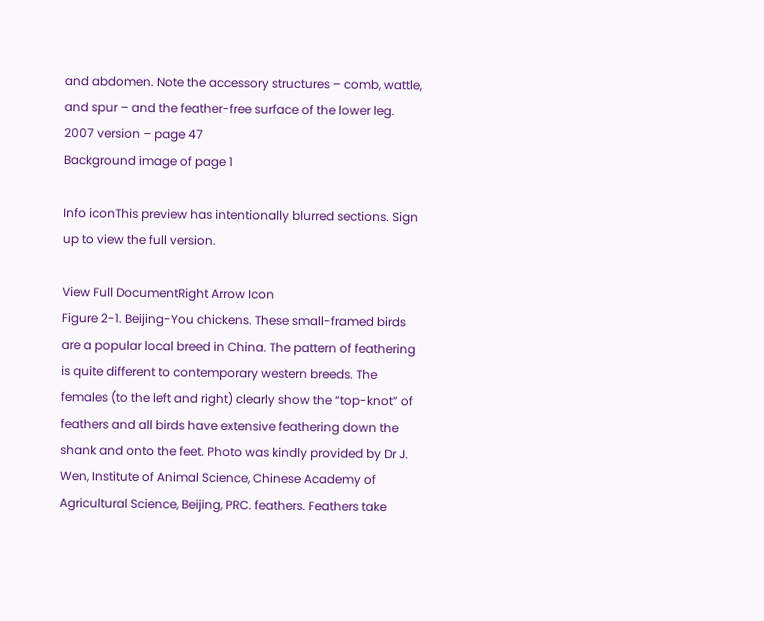and abdomen. Note the accessory structures – comb, wattle, and spur – and the feather-free surface of the lower leg. 2007 version – page 47
Background image of page 1

Info iconThis preview has intentionally blurred sections. Sign up to view the full version.

View Full DocumentRight Arrow Icon
Figure 2-1. Beijing-You chickens. These small-framed birds are a popular local breed in China. The pattern of feathering is quite different to contemporary western breeds. The females (to the left and right) clearly show the “top-knot” of feathers and all birds have extensive feathering down the shank and onto the feet. Photo was kindly provided by Dr J. Wen, Institute of Animal Science, Chinese Academy of Agricultural Science, Beijing, PRC. feathers. Feathers take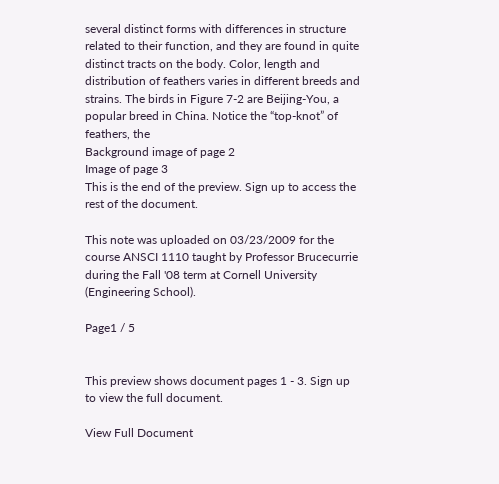several distinct forms with differences in structure related to their function, and they are found in quite distinct tracts on the body. Color, length and distribution of feathers varies in different breeds and strains. The birds in Figure 7-2 are Beijing-You, a popular breed in China. Notice the “top-knot” of feathers, the
Background image of page 2
Image of page 3
This is the end of the preview. Sign up to access the rest of the document.

This note was uploaded on 03/23/2009 for the course ANSCI 1110 taught by Professor Brucecurrie during the Fall '08 term at Cornell University (Engineering School).

Page1 / 5


This preview shows document pages 1 - 3. Sign up to view the full document.

View Full Document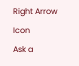Right Arrow Icon
Ask a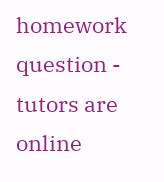homework question - tutors are online